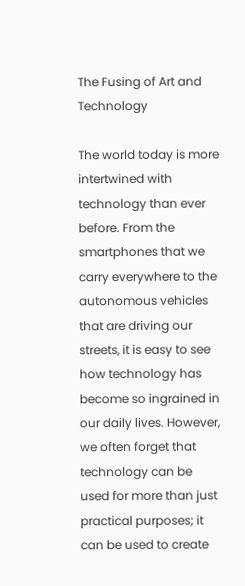The Fusing of Art and Technology

The world today is more intertwined with technology than ever before. From the smartphones that we carry everywhere to the autonomous vehicles that are driving our streets, it is easy to see how technology has become so ingrained in our daily lives. However, we often forget that technology can be used for more than just practical purposes; it can be used to create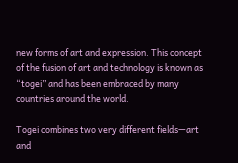new forms of art and expression. This concept of the fusion of art and technology is known as “togei” and has been embraced by many countries around the world.

Togei combines two very different fields—art and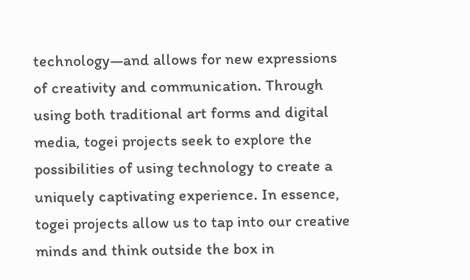technology—and allows for new expressions of creativity and communication. Through using both traditional art forms and digital media, togei projects seek to explore the possibilities of using technology to create a uniquely captivating experience. In essence, togei projects allow us to tap into our creative minds and think outside the box in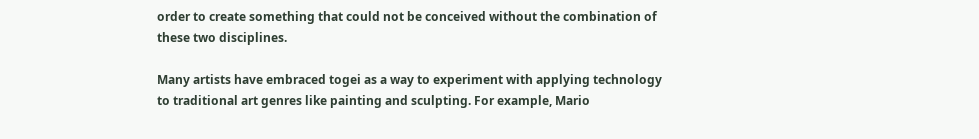order to create something that could not be conceived without the combination of these two disciplines.

Many artists have embraced togei as a way to experiment with applying technology to traditional art genres like painting and sculpting. For example, Mario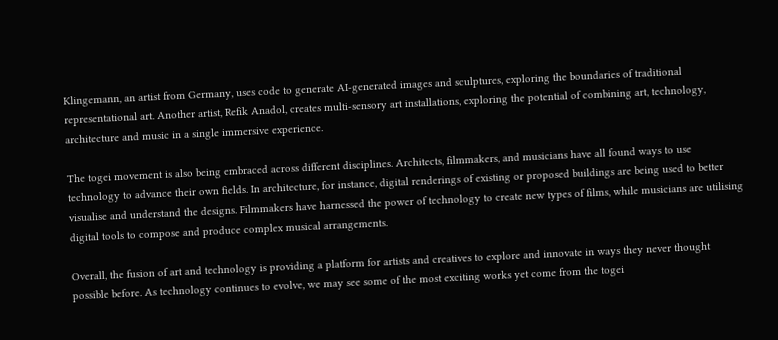Klingemann, an artist from Germany, uses code to generate AI-generated images and sculptures, exploring the boundaries of traditional representational art. Another artist, Refik Anadol, creates multi-sensory art installations, exploring the potential of combining art, technology, architecture and music in a single immersive experience.

The togei movement is also being embraced across different disciplines. Architects, filmmakers, and musicians have all found ways to use technology to advance their own fields. In architecture, for instance, digital renderings of existing or proposed buildings are being used to better visualise and understand the designs. Filmmakers have harnessed the power of technology to create new types of films, while musicians are utilising digital tools to compose and produce complex musical arrangements.

Overall, the fusion of art and technology is providing a platform for artists and creatives to explore and innovate in ways they never thought possible before. As technology continues to evolve, we may see some of the most exciting works yet come from the togei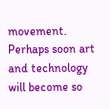movement. Perhaps soon art and technology will become so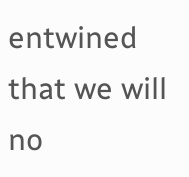entwined that we will no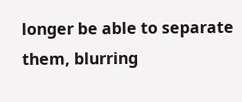longer be able to separate them, blurring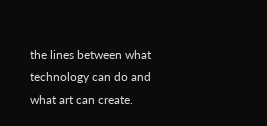the lines between what technology can do and what art can create.